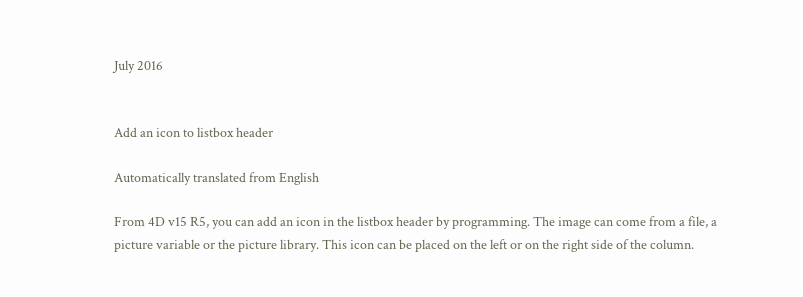July 2016


Add an icon to listbox header

Automatically translated from English

From 4D v15 R5, you can add an icon in the listbox header by programming. The image can come from a file, a picture variable or the picture library. This icon can be placed on the left or on the right side of the column.